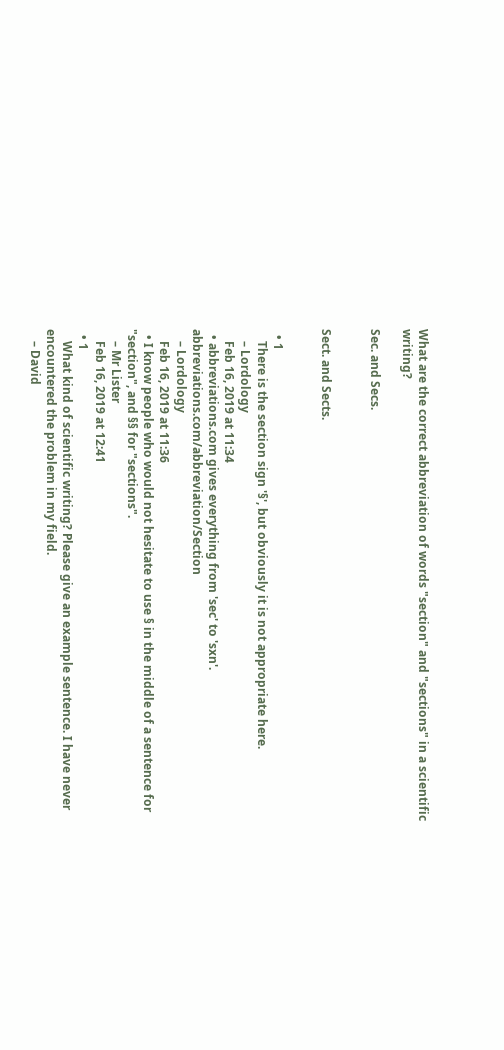What are the correct abbreviation of words "section" and "sections" in a scientific writing?

Sec. and Secs.


Sect. and Sects.


  • 1
    There is the section sign '§', but obviously it is not appropriate here.
    – Lordology
    Feb 16, 2019 at 11:34
  • abbreviations.com gives everything from 'sec' to 'sxn'. abbreviations.com/abbreviation/Section
    – Lordology
    Feb 16, 2019 at 11:36
  • I know people who would not hesitate to use § in the middle of a sentence for "section", and §§ for "sections".
    – Mr Lister
    Feb 16, 2019 at 12:41
  • 1
    What kind of scientific writing? Please give an example sentence. I have never encountered the problem in my field.
    – David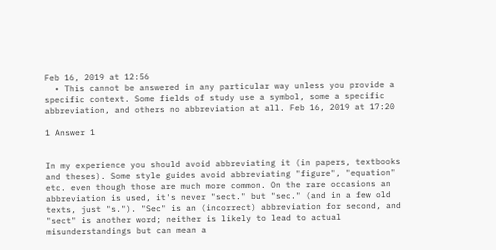Feb 16, 2019 at 12:56
  • This cannot be answered in any particular way unless you provide a specific context. Some fields of study use a symbol, some a specific abbreviation, and others no abbreviation at all. Feb 16, 2019 at 17:20

1 Answer 1


In my experience you should avoid abbreviating it (in papers, textbooks and theses). Some style guides avoid abbreviating "figure", "equation" etc. even though those are much more common. On the rare occasions an abbreviation is used, it's never "sect." but "sec." (and in a few old texts, just "s."). "Sec" is an (incorrect) abbreviation for second, and "sect" is another word; neither is likely to lead to actual misunderstandings but can mean a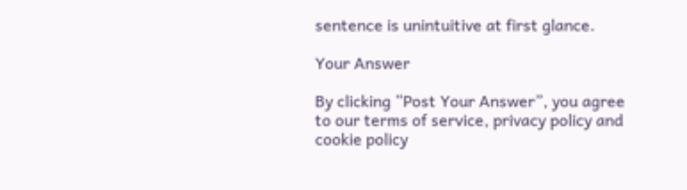sentence is unintuitive at first glance.

Your Answer

By clicking “Post Your Answer”, you agree to our terms of service, privacy policy and cookie policy